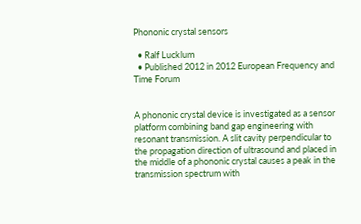Phononic crystal sensors

  • Ralf Lucklum
  • Published 2012 in 2012 European Frequency and Time Forum


A phononic crystal device is investigated as a sensor platform combining band gap engineering with resonant transmission. A slit cavity perpendicular to the propagation direction of ultrasound and placed in the middle of a phononic crystal causes a peak in the transmission spectrum with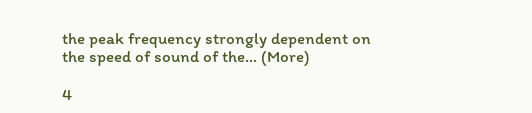the peak frequency strongly dependent on the speed of sound of the… (More)

4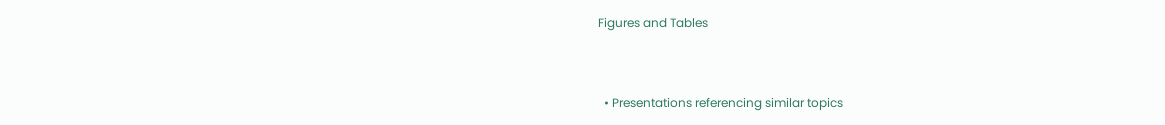Figures and Tables


  • Presentations referencing similar topics